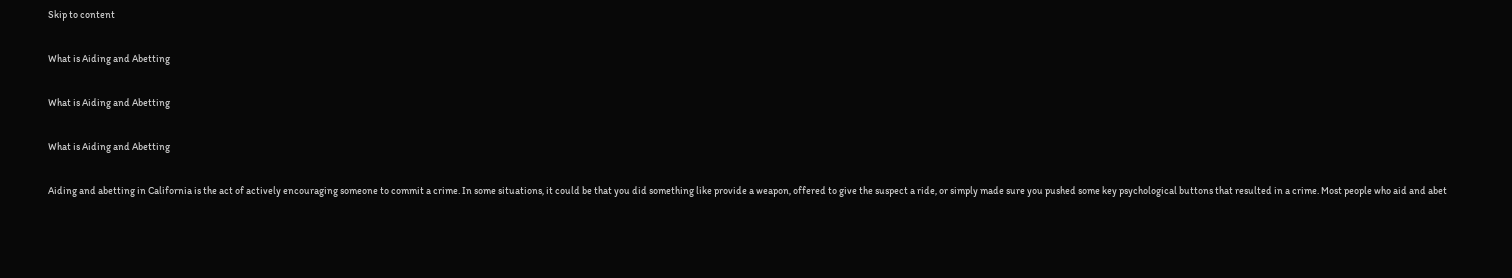Skip to content

What is Aiding and Abetting

What is Aiding and Abetting

What is Aiding and Abetting

Aiding and abetting in California is the act of actively encouraging someone to commit a crime. In some situations, it could be that you did something like provide a weapon, offered to give the suspect a ride, or simply made sure you pushed some key psychological buttons that resulted in a crime. Most people who aid and abet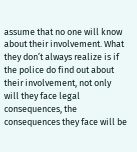assume that no one will know about their involvement. What they don’t always realize is if the police do find out about their involvement, not only will they face legal consequences, the consequences they face will be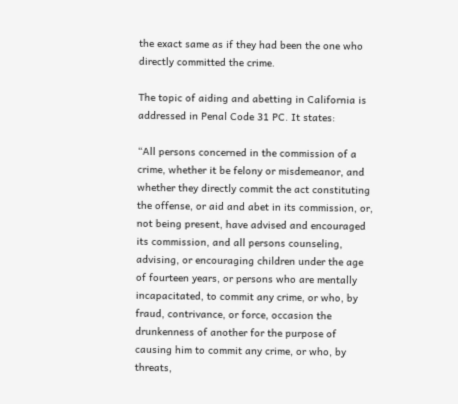the exact same as if they had been the one who directly committed the crime.

The topic of aiding and abetting in California is addressed in Penal Code 31 PC. It states:

“All persons concerned in the commission of a crime, whether it be felony or misdemeanor, and whether they directly commit the act constituting the offense, or aid and abet in its commission, or, not being present, have advised and encouraged its commission, and all persons counseling, advising, or encouraging children under the age of fourteen years, or persons who are mentally incapacitated, to commit any crime, or who, by fraud, contrivance, or force, occasion the drunkenness of another for the purpose of causing him to commit any crime, or who, by threats,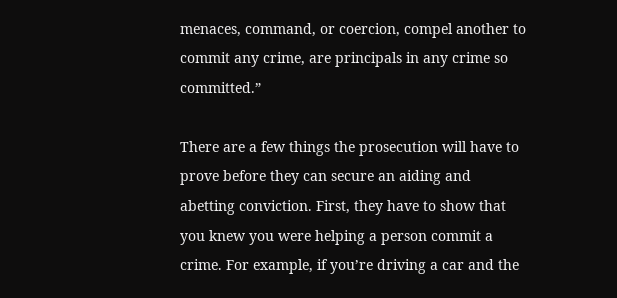menaces, command, or coercion, compel another to commit any crime, are principals in any crime so committed.”

There are a few things the prosecution will have to prove before they can secure an aiding and abetting conviction. First, they have to show that you knew you were helping a person commit a crime. For example, if you’re driving a car and the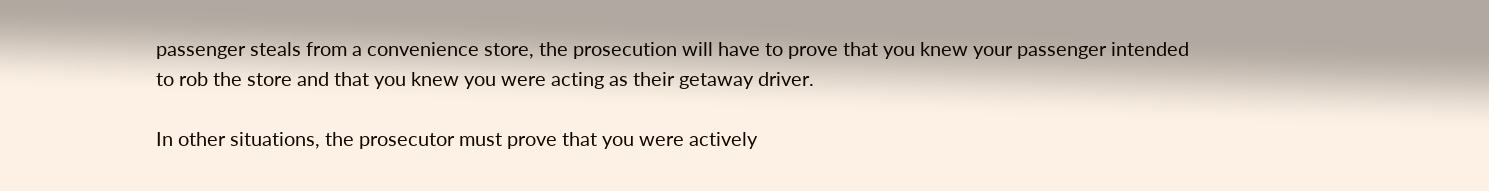passenger steals from a convenience store, the prosecution will have to prove that you knew your passenger intended to rob the store and that you knew you were acting as their getaway driver.

In other situations, the prosecutor must prove that you were actively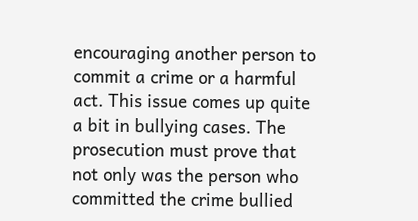encouraging another person to commit a crime or a harmful act. This issue comes up quite a bit in bullying cases. The prosecution must prove that not only was the person who committed the crime bullied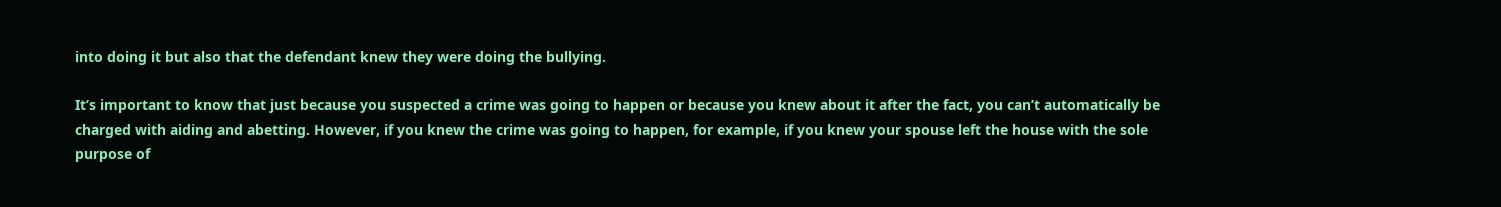into doing it but also that the defendant knew they were doing the bullying.

It’s important to know that just because you suspected a crime was going to happen or because you knew about it after the fact, you can’t automatically be charged with aiding and abetting. However, if you knew the crime was going to happen, for example, if you knew your spouse left the house with the sole purpose of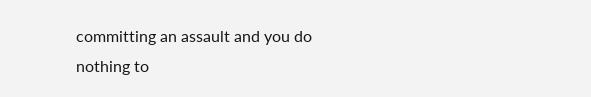committing an assault and you do nothing to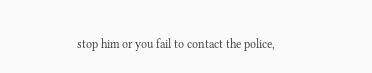stop him or you fail to contact the police,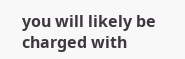you will likely be charged with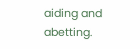aiding and abetting.